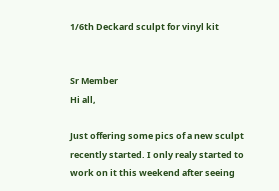1/6th Deckard sculpt for vinyl kit


Sr Member
Hi all,

Just offering some pics of a new sculpt recently started. I only realy started to work on it this weekend after seeing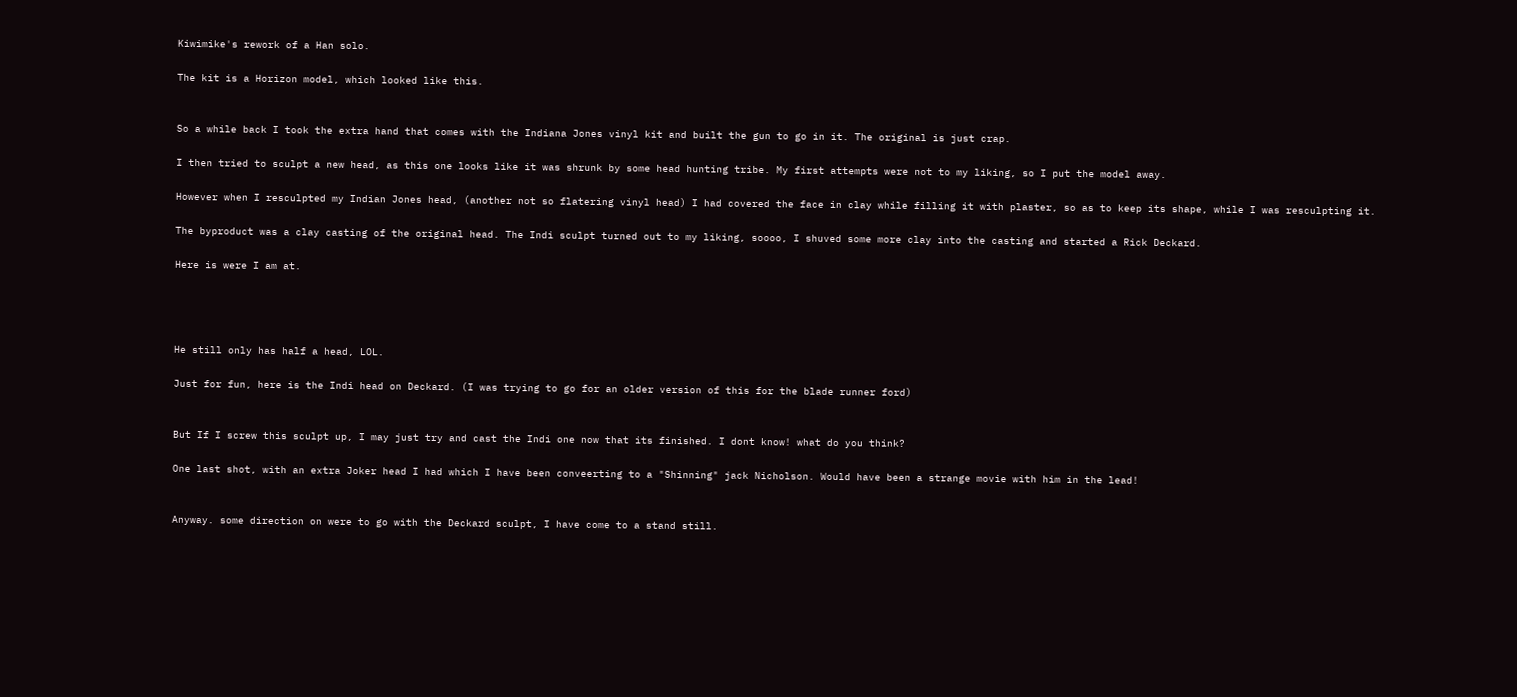Kiwimike's rework of a Han solo.

The kit is a Horizon model, which looked like this.


So a while back I took the extra hand that comes with the Indiana Jones vinyl kit and built the gun to go in it. The original is just crap.

I then tried to sculpt a new head, as this one looks like it was shrunk by some head hunting tribe. My first attempts were not to my liking, so I put the model away.

However when I resculpted my Indian Jones head, (another not so flatering vinyl head) I had covered the face in clay while filling it with plaster, so as to keep its shape, while I was resculpting it.

The byproduct was a clay casting of the original head. The Indi sculpt turned out to my liking, soooo, I shuved some more clay into the casting and started a Rick Deckard.

Here is were I am at.




He still only has half a head, LOL.

Just for fun, here is the Indi head on Deckard. (I was trying to go for an older version of this for the blade runner ford)


But If I screw this sculpt up, I may just try and cast the Indi one now that its finished. I dont know! what do you think?

One last shot, with an extra Joker head I had which I have been conveerting to a "Shinning" jack Nicholson. Would have been a strange movie with him in the lead!


Anyway. some direction on were to go with the Deckard sculpt, I have come to a stand still.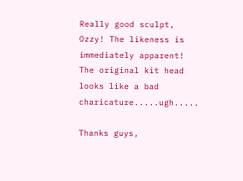Really good sculpt, Ozzy! The likeness is immediately apparent! The original kit head looks like a bad charicature.....ugh.....

Thanks guys,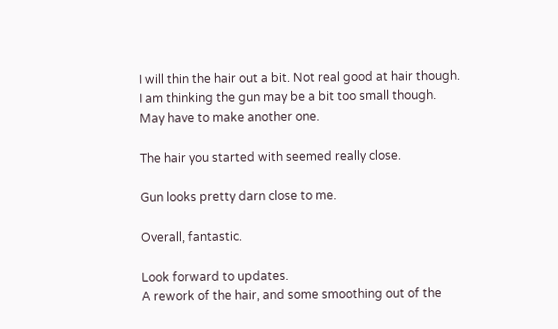I will thin the hair out a bit. Not real good at hair though. I am thinking the gun may be a bit too small though. May have to make another one.

The hair you started with seemed really close.

Gun looks pretty darn close to me.

Overall, fantastic.

Look forward to updates.
A rework of the hair, and some smoothing out of the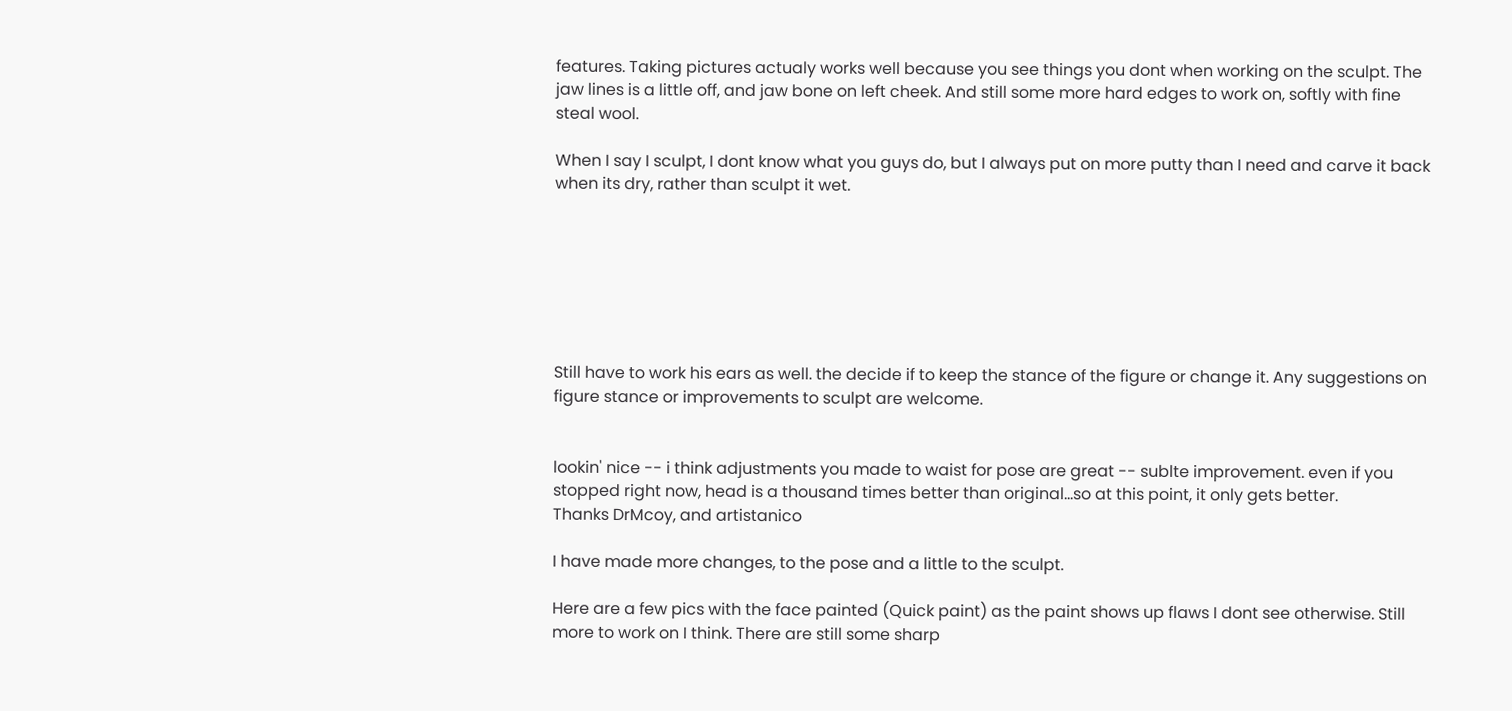features. Taking pictures actualy works well because you see things you dont when working on the sculpt. The jaw lines is a little off, and jaw bone on left cheek. And still some more hard edges to work on, softly with fine steal wool.

When I say I sculpt, I dont know what you guys do, but I always put on more putty than I need and carve it back when its dry, rather than sculpt it wet.







Still have to work his ears as well. the decide if to keep the stance of the figure or change it. Any suggestions on figure stance or improvements to sculpt are welcome.


lookin' nice -- i think adjustments you made to waist for pose are great -- sublte improvement. even if you stopped right now, head is a thousand times better than original...so at this point, it only gets better.
Thanks DrMcoy, and artistanico

I have made more changes, to the pose and a little to the sculpt.

Here are a few pics with the face painted (Quick paint) as the paint shows up flaws I dont see otherwise. Still more to work on I think. There are still some sharp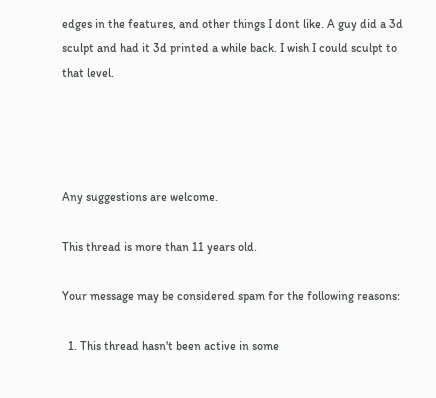edges in the features, and other things I dont like. A guy did a 3d sculpt and had it 3d printed a while back. I wish I could sculpt to that level.




Any suggestions are welcome.

This thread is more than 11 years old.

Your message may be considered spam for the following reasons:

  1. This thread hasn't been active in some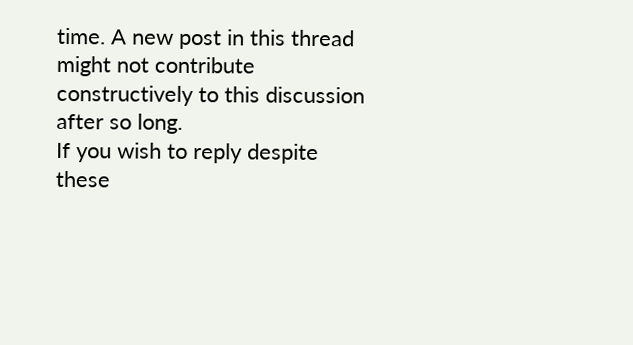time. A new post in this thread might not contribute constructively to this discussion after so long.
If you wish to reply despite these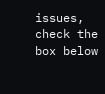issues, check the box below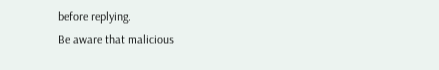before replying.
Be aware that malicious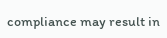compliance may result in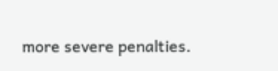more severe penalties.